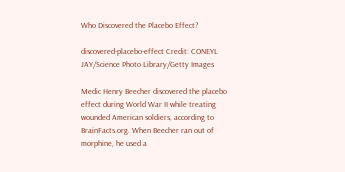Who Discovered the Placebo Effect?

discovered-placebo-effect Credit: CONEYL JAY/Science Photo Library/Getty Images

Medic Henry Beecher discovered the placebo effect during World War II while treating wounded American soldiers, according to BrainFacts.org. When Beecher ran out of morphine, he used a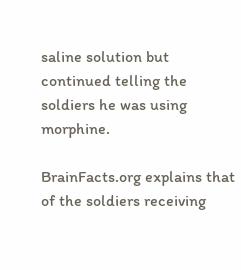saline solution but continued telling the soldiers he was using morphine.

BrainFacts.org explains that of the soldiers receiving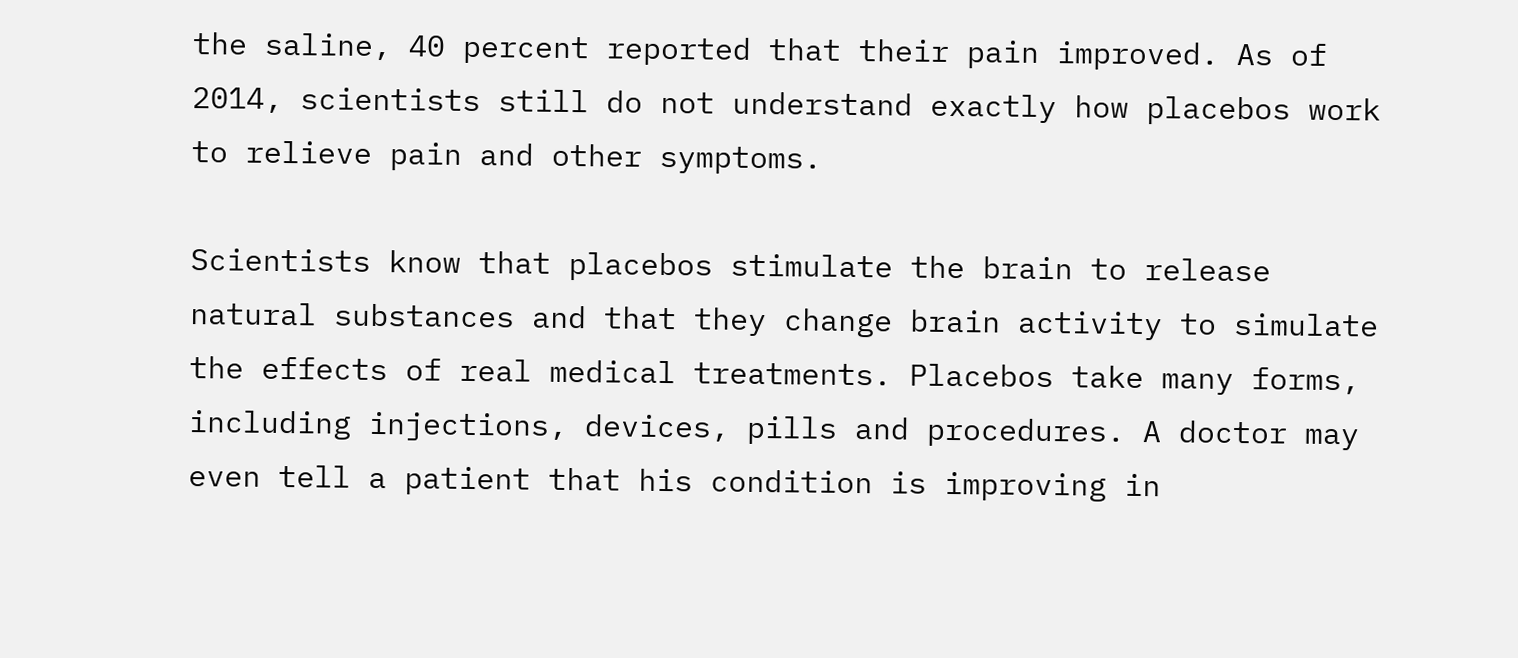the saline, 40 percent reported that their pain improved. As of 2014, scientists still do not understand exactly how placebos work to relieve pain and other symptoms.

Scientists know that placebos stimulate the brain to release natural substances and that they change brain activity to simulate the effects of real medical treatments. Placebos take many forms, including injections, devices, pills and procedures. A doctor may even tell a patient that his condition is improving in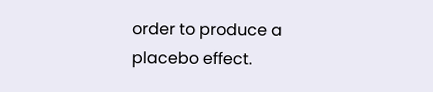order to produce a placebo effect.